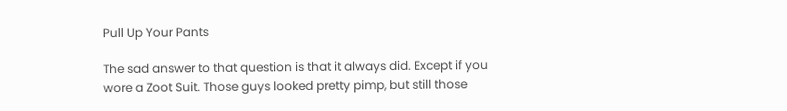Pull Up Your Pants

The sad answer to that question is that it always did. Except if you wore a Zoot Suit. Those guys looked pretty pimp, but still those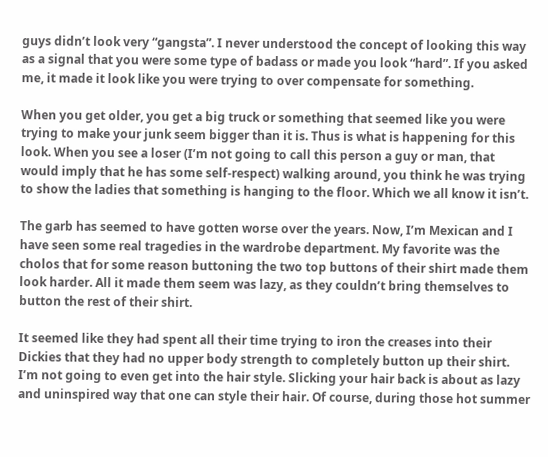guys didn’t look very “gangsta”. I never understood the concept of looking this way as a signal that you were some type of badass or made you look “hard”. If you asked me, it made it look like you were trying to over compensate for something.

When you get older, you get a big truck or something that seemed like you were trying to make your junk seem bigger than it is. Thus is what is happening for this look. When you see a loser (I’m not going to call this person a guy or man, that would imply that he has some self-respect) walking around, you think he was trying to show the ladies that something is hanging to the floor. Which we all know it isn’t.

The garb has seemed to have gotten worse over the years. Now, I’m Mexican and I have seen some real tragedies in the wardrobe department. My favorite was the cholos that for some reason buttoning the two top buttons of their shirt made them look harder. All it made them seem was lazy, as they couldn’t bring themselves to button the rest of their shirt.

It seemed like they had spent all their time trying to iron the creases into their Dickies that they had no upper body strength to completely button up their shirt. I’m not going to even get into the hair style. Slicking your hair back is about as lazy and uninspired way that one can style their hair. Of course, during those hot summer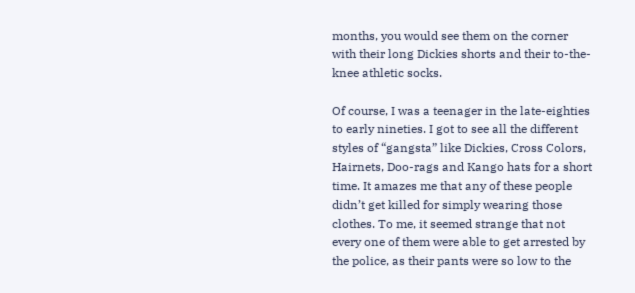months, you would see them on the corner with their long Dickies shorts and their to-the-knee athletic socks.

Of course, I was a teenager in the late-eighties to early nineties. I got to see all the different styles of “gangsta” like Dickies, Cross Colors, Hairnets, Doo-rags and Kango hats for a short time. It amazes me that any of these people didn’t get killed for simply wearing those clothes. To me, it seemed strange that not every one of them were able to get arrested by the police, as their pants were so low to the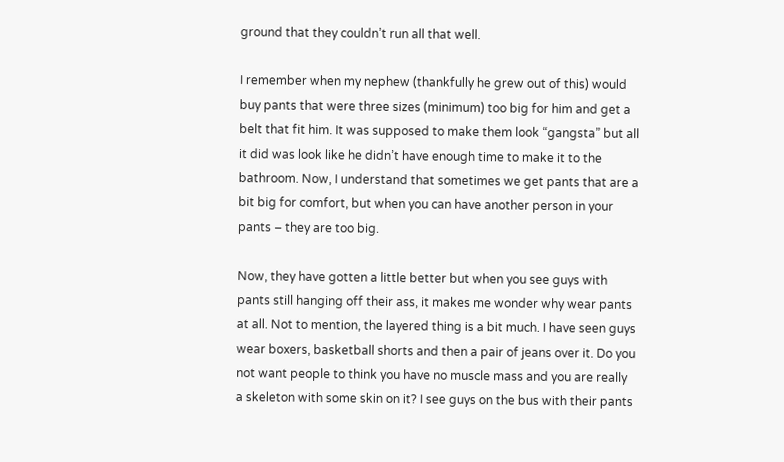ground that they couldn’t run all that well.

I remember when my nephew (thankfully he grew out of this) would buy pants that were three sizes (minimum) too big for him and get a belt that fit him. It was supposed to make them look “gangsta” but all it did was look like he didn’t have enough time to make it to the bathroom. Now, I understand that sometimes we get pants that are a bit big for comfort, but when you can have another person in your pants – they are too big.

Now, they have gotten a little better but when you see guys with pants still hanging off their ass, it makes me wonder why wear pants at all. Not to mention, the layered thing is a bit much. I have seen guys wear boxers, basketball shorts and then a pair of jeans over it. Do you not want people to think you have no muscle mass and you are really a skeleton with some skin on it? I see guys on the bus with their pants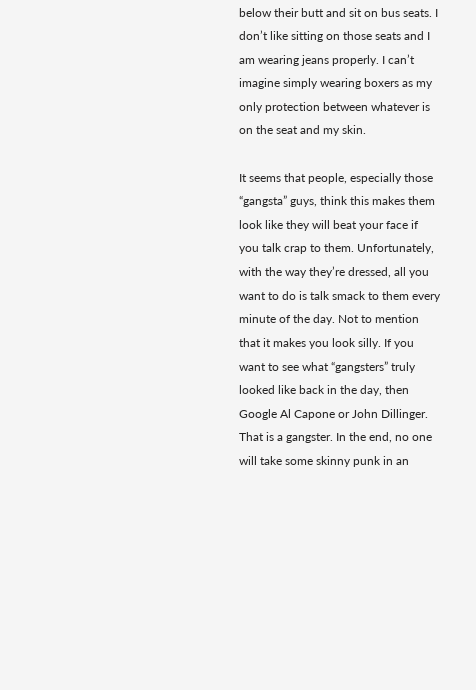below their butt and sit on bus seats. I don’t like sitting on those seats and I am wearing jeans properly. I can’t imagine simply wearing boxers as my only protection between whatever is on the seat and my skin.

It seems that people, especially those “gangsta” guys, think this makes them look like they will beat your face if you talk crap to them. Unfortunately, with the way they’re dressed, all you want to do is talk smack to them every minute of the day. Not to mention that it makes you look silly. If you want to see what “gangsters” truly looked like back in the day, then Google Al Capone or John Dillinger. That is a gangster. In the end, no one will take some skinny punk in an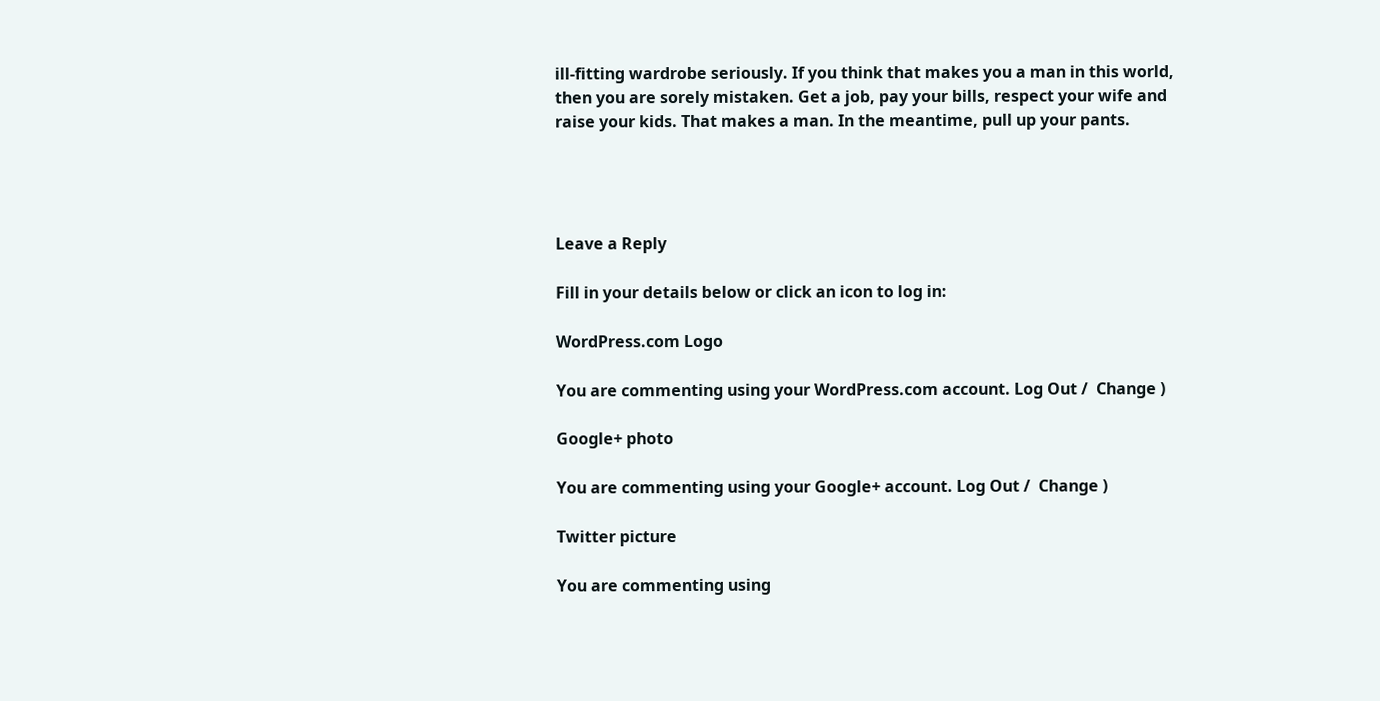ill-fitting wardrobe seriously. If you think that makes you a man in this world, then you are sorely mistaken. Get a job, pay your bills, respect your wife and raise your kids. That makes a man. In the meantime, pull up your pants.




Leave a Reply

Fill in your details below or click an icon to log in:

WordPress.com Logo

You are commenting using your WordPress.com account. Log Out /  Change )

Google+ photo

You are commenting using your Google+ account. Log Out /  Change )

Twitter picture

You are commenting using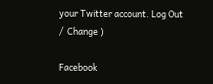your Twitter account. Log Out /  Change )

Facebook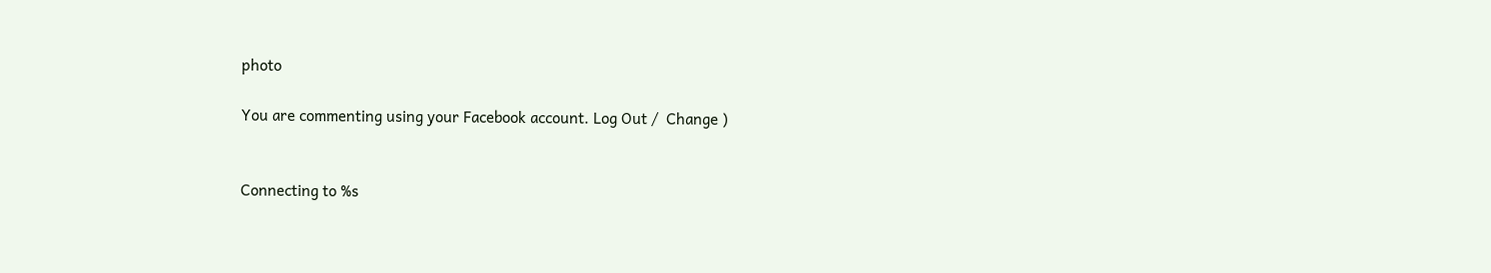photo

You are commenting using your Facebook account. Log Out /  Change )


Connecting to %s